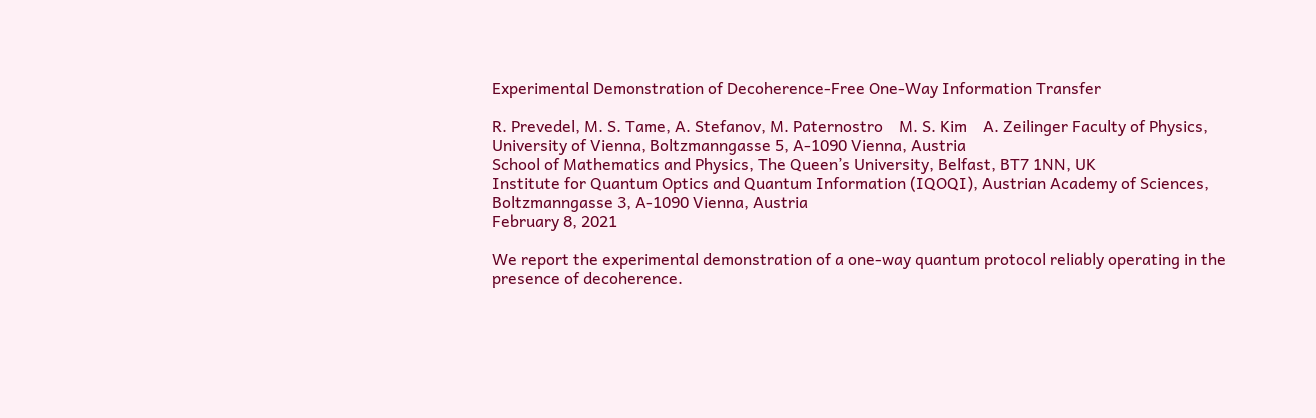Experimental Demonstration of Decoherence-Free One-Way Information Transfer

R. Prevedel, M. S. Tame, A. Stefanov, M. Paternostro    M. S. Kim    A. Zeilinger Faculty of Physics, University of Vienna, Boltzmanngasse 5, A-1090 Vienna, Austria
School of Mathematics and Physics, The Queen’s University, Belfast, BT7 1NN, UK
Institute for Quantum Optics and Quantum Information (IQOQI), Austrian Academy of Sciences, Boltzmanngasse 3, A-1090 Vienna, Austria
February 8, 2021

We report the experimental demonstration of a one-way quantum protocol reliably operating in the presence of decoherence.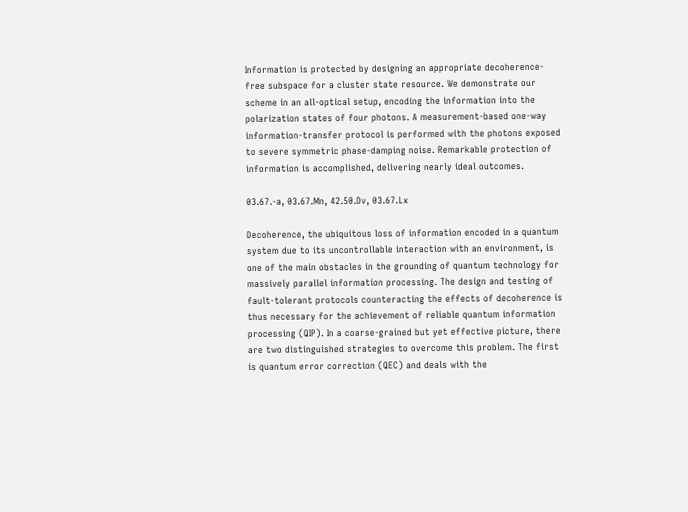Information is protected by designing an appropriate decoherence-free subspace for a cluster state resource. We demonstrate our scheme in an all-optical setup, encoding the information into the polarization states of four photons. A measurement-based one-way information-transfer protocol is performed with the photons exposed to severe symmetric phase-damping noise. Remarkable protection of information is accomplished, delivering nearly ideal outcomes.

03.67.-a, 03.67.Mn, 42.50.Dv, 03.67.Lx

Decoherence, the ubiquitous loss of information encoded in a quantum system due to its uncontrollable interaction with an environment, is one of the main obstacles in the grounding of quantum technology for massively parallel information processing. The design and testing of fault-tolerant protocols counteracting the effects of decoherence is thus necessary for the achievement of reliable quantum information processing (QIP). In a coarse-grained but yet effective picture, there are two distinguished strategies to overcome this problem. The first is quantum error correction (QEC) and deals with the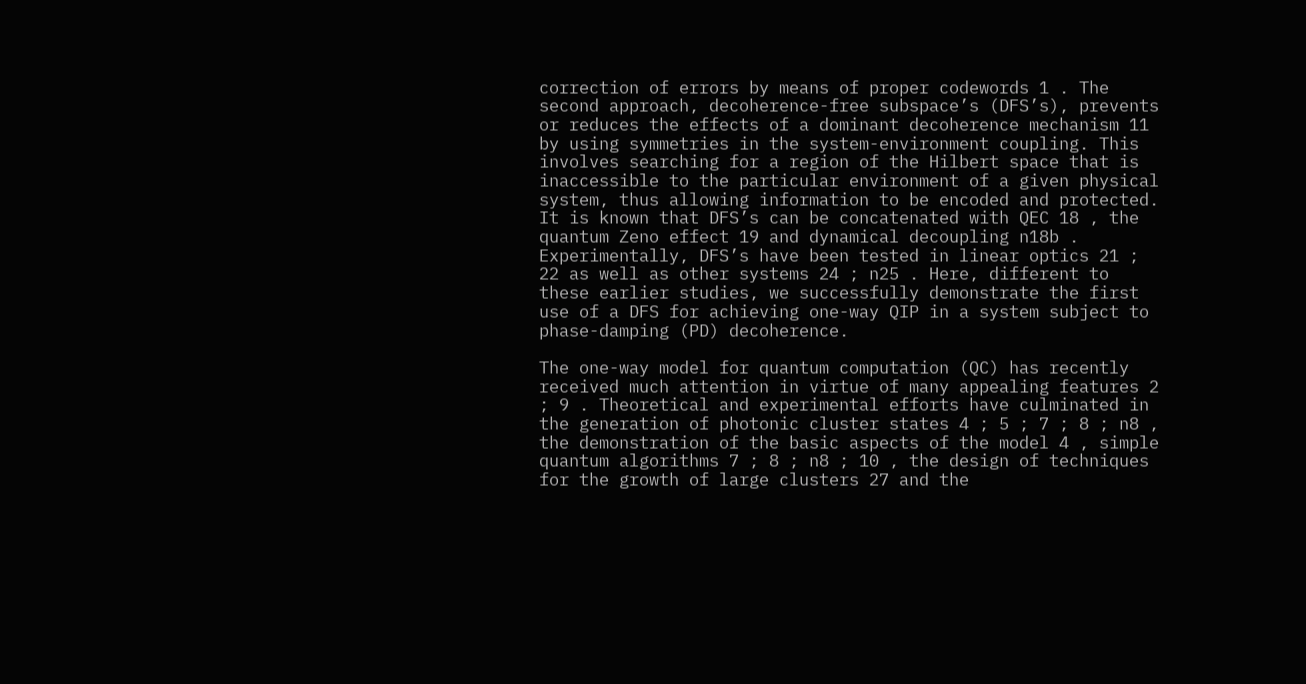correction of errors by means of proper codewords 1 . The second approach, decoherence-free subspace’s (DFS’s), prevents or reduces the effects of a dominant decoherence mechanism 11 by using symmetries in the system-environment coupling. This involves searching for a region of the Hilbert space that is inaccessible to the particular environment of a given physical system, thus allowing information to be encoded and protected. It is known that DFS’s can be concatenated with QEC 18 , the quantum Zeno effect 19 and dynamical decoupling n18b . Experimentally, DFS’s have been tested in linear optics 21 ; 22 as well as other systems 24 ; n25 . Here, different to these earlier studies, we successfully demonstrate the first use of a DFS for achieving one-way QIP in a system subject to phase-damping (PD) decoherence.

The one-way model for quantum computation (QC) has recently received much attention in virtue of many appealing features 2 ; 9 . Theoretical and experimental efforts have culminated in the generation of photonic cluster states 4 ; 5 ; 7 ; 8 ; n8 , the demonstration of the basic aspects of the model 4 , simple quantum algorithms 7 ; 8 ; n8 ; 10 , the design of techniques for the growth of large clusters 27 and the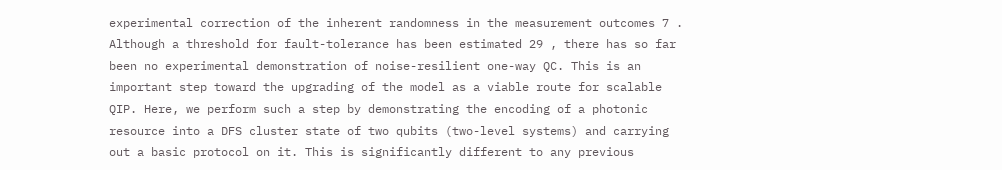experimental correction of the inherent randomness in the measurement outcomes 7 . Although a threshold for fault-tolerance has been estimated 29 , there has so far been no experimental demonstration of noise-resilient one-way QC. This is an important step toward the upgrading of the model as a viable route for scalable QIP. Here, we perform such a step by demonstrating the encoding of a photonic resource into a DFS cluster state of two qubits (two-level systems) and carrying out a basic protocol on it. This is significantly different to any previous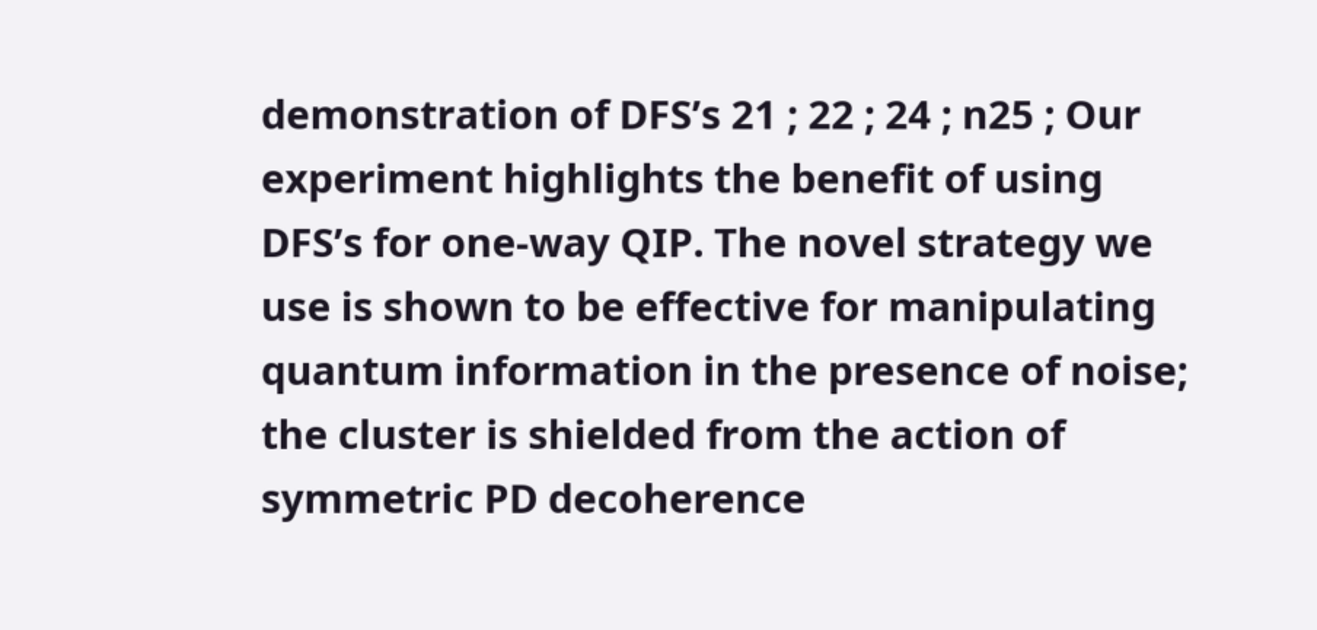demonstration of DFS’s 21 ; 22 ; 24 ; n25 ; Our experiment highlights the benefit of using DFS’s for one-way QIP. The novel strategy we use is shown to be effective for manipulating quantum information in the presence of noise; the cluster is shielded from the action of symmetric PD decoherence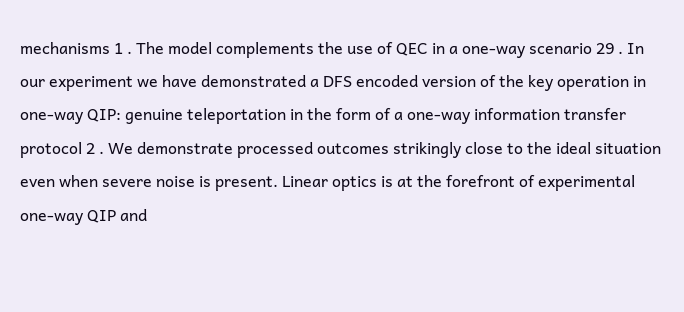mechanisms 1 . The model complements the use of QEC in a one-way scenario 29 . In our experiment we have demonstrated a DFS encoded version of the key operation in one-way QIP: genuine teleportation in the form of a one-way information transfer protocol 2 . We demonstrate processed outcomes strikingly close to the ideal situation even when severe noise is present. Linear optics is at the forefront of experimental one-way QIP and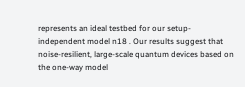represents an ideal testbed for our setup-independent model n18 . Our results suggest that noise-resilient, large-scale quantum devices based on the one-way model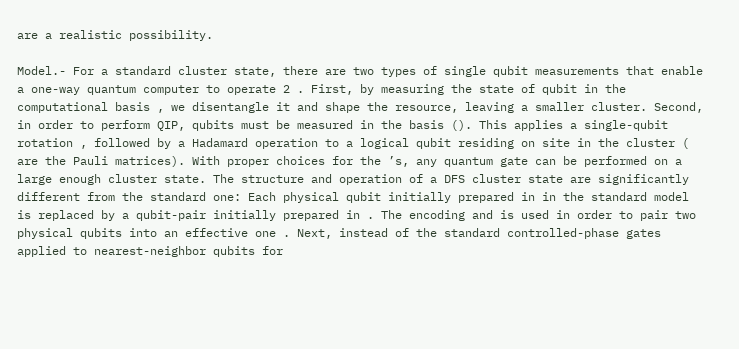are a realistic possibility.

Model.- For a standard cluster state, there are two types of single qubit measurements that enable a one-way quantum computer to operate 2 . First, by measuring the state of qubit in the computational basis , we disentangle it and shape the resource, leaving a smaller cluster. Second, in order to perform QIP, qubits must be measured in the basis (). This applies a single-qubit rotation , followed by a Hadamard operation to a logical qubit residing on site in the cluster ( are the Pauli matrices). With proper choices for the ’s, any quantum gate can be performed on a large enough cluster state. The structure and operation of a DFS cluster state are significantly different from the standard one: Each physical qubit initially prepared in in the standard model is replaced by a qubit-pair initially prepared in . The encoding and is used in order to pair two physical qubits into an effective one . Next, instead of the standard controlled-phase gates applied to nearest-neighbor qubits for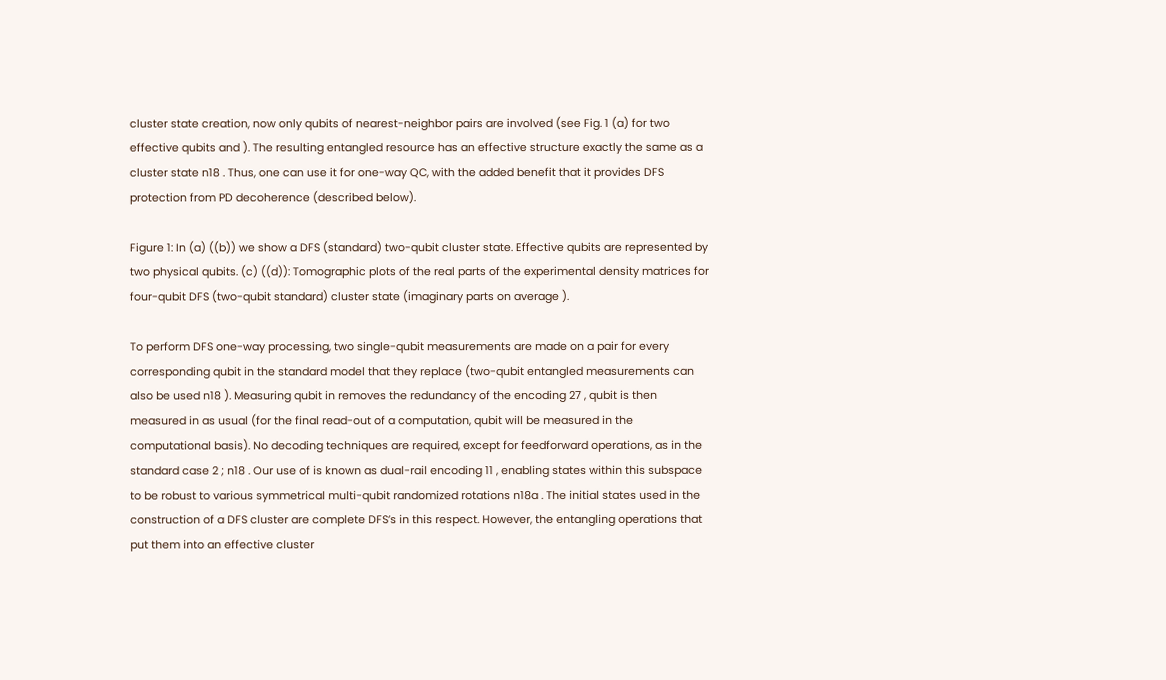cluster state creation, now only qubits of nearest-neighbor pairs are involved (see Fig. 1 (a) for two effective qubits and ). The resulting entangled resource has an effective structure exactly the same as a cluster state n18 . Thus, one can use it for one-way QC, with the added benefit that it provides DFS protection from PD decoherence (described below).

Figure 1: In (a) ((b)) we show a DFS (standard) two-qubit cluster state. Effective qubits are represented by two physical qubits. (c) ((d)): Tomographic plots of the real parts of the experimental density matrices for four-qubit DFS (two-qubit standard) cluster state (imaginary parts on average ).

To perform DFS one-way processing, two single-qubit measurements are made on a pair for every corresponding qubit in the standard model that they replace (two-qubit entangled measurements can also be used n18 ). Measuring qubit in removes the redundancy of the encoding 27 , qubit is then measured in as usual (for the final read-out of a computation, qubit will be measured in the computational basis). No decoding techniques are required, except for feedforward operations, as in the standard case 2 ; n18 . Our use of is known as dual-rail encoding 11 , enabling states within this subspace to be robust to various symmetrical multi-qubit randomized rotations n18a . The initial states used in the construction of a DFS cluster are complete DFS’s in this respect. However, the entangling operations that put them into an effective cluster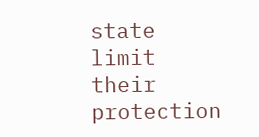state limit their protection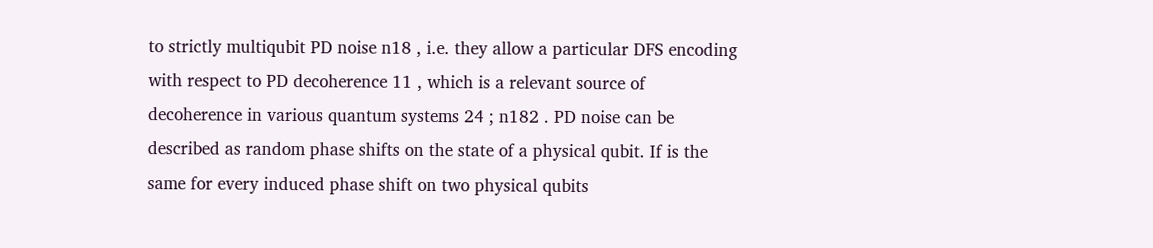to strictly multiqubit PD noise n18 , i.e. they allow a particular DFS encoding with respect to PD decoherence 11 , which is a relevant source of decoherence in various quantum systems 24 ; n182 . PD noise can be described as random phase shifts on the state of a physical qubit. If is the same for every induced phase shift on two physical qubits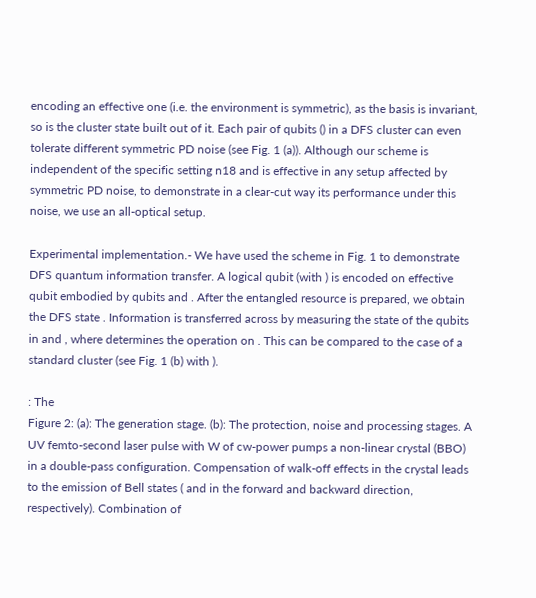encoding an effective one (i.e. the environment is symmetric), as the basis is invariant, so is the cluster state built out of it. Each pair of qubits () in a DFS cluster can even tolerate different symmetric PD noise (see Fig. 1 (a)). Although our scheme is independent of the specific setting n18 and is effective in any setup affected by symmetric PD noise, to demonstrate in a clear-cut way its performance under this noise, we use an all-optical setup.

Experimental implementation.- We have used the scheme in Fig. 1 to demonstrate DFS quantum information transfer. A logical qubit (with ) is encoded on effective qubit embodied by qubits and . After the entangled resource is prepared, we obtain the DFS state . Information is transferred across by measuring the state of the qubits in and , where determines the operation on . This can be compared to the case of a standard cluster (see Fig. 1 (b) with ).

: The
Figure 2: (a): The generation stage. (b): The protection, noise and processing stages. A UV femto-second laser pulse with W of cw-power pumps a non-linear crystal (BBO) in a double-pass configuration. Compensation of walk-off effects in the crystal leads to the emission of Bell states ( and in the forward and backward direction, respectively). Combination of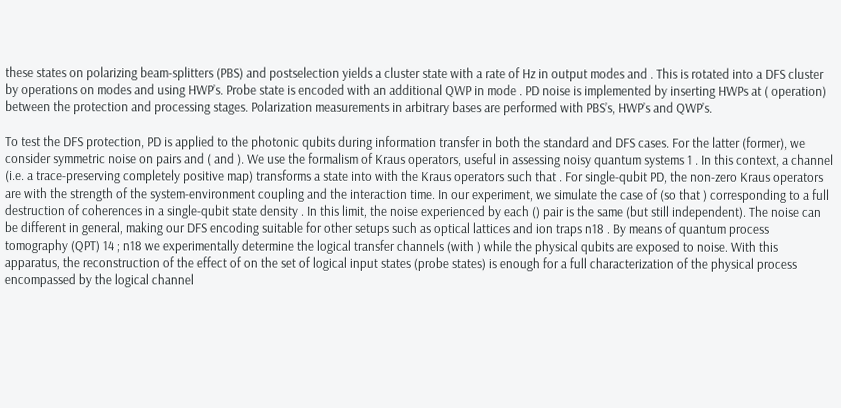these states on polarizing beam-splitters (PBS) and postselection yields a cluster state with a rate of Hz in output modes and . This is rotated into a DFS cluster by operations on modes and using HWP’s. Probe state is encoded with an additional QWP in mode . PD noise is implemented by inserting HWPs at ( operation) between the protection and processing stages. Polarization measurements in arbitrary bases are performed with PBS’s, HWP’s and QWP’s.

To test the DFS protection, PD is applied to the photonic qubits during information transfer in both the standard and DFS cases. For the latter (former), we consider symmetric noise on pairs and ( and ). We use the formalism of Kraus operators, useful in assessing noisy quantum systems 1 . In this context, a channel (i.e. a trace-preserving completely positive map) transforms a state into with the Kraus operators such that . For single-qubit PD, the non-zero Kraus operators are with the strength of the system-environment coupling and the interaction time. In our experiment, we simulate the case of (so that ) corresponding to a full destruction of coherences in a single-qubit state density . In this limit, the noise experienced by each () pair is the same (but still independent). The noise can be different in general, making our DFS encoding suitable for other setups such as optical lattices and ion traps n18 . By means of quantum process tomography (QPT) 14 ; n18 we experimentally determine the logical transfer channels (with ) while the physical qubits are exposed to noise. With this apparatus, the reconstruction of the effect of on the set of logical input states (probe states) is enough for a full characterization of the physical process encompassed by the logical channel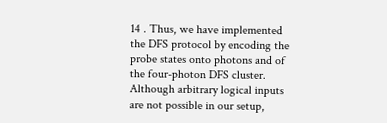14 . Thus, we have implemented the DFS protocol by encoding the probe states onto photons and of the four-photon DFS cluster. Although arbitrary logical inputs are not possible in our setup,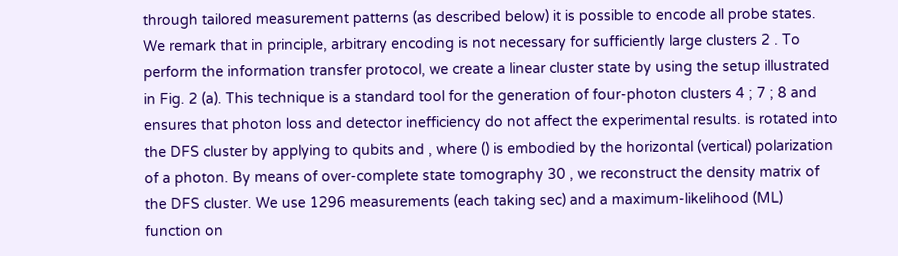through tailored measurement patterns (as described below) it is possible to encode all probe states. We remark that in principle, arbitrary encoding is not necessary for sufficiently large clusters 2 . To perform the information transfer protocol, we create a linear cluster state by using the setup illustrated in Fig. 2 (a). This technique is a standard tool for the generation of four-photon clusters 4 ; 7 ; 8 and ensures that photon loss and detector inefficiency do not affect the experimental results. is rotated into the DFS cluster by applying to qubits and , where () is embodied by the horizontal (vertical) polarization of a photon. By means of over-complete state tomography 30 , we reconstruct the density matrix of the DFS cluster. We use 1296 measurements (each taking sec) and a maximum-likelihood (ML) function on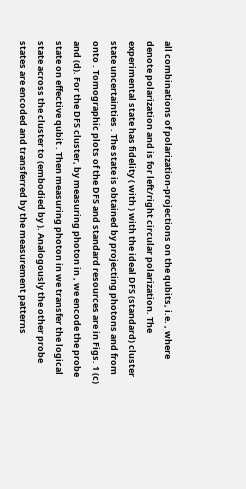all combinations of polarization-projections on the qubits, i.e. , where denote polarization and is for left/right circular polarization. The experimental state has fidelity ( with ) with the ideal DFS (standard) cluster state uncertainties . The state is obtained by projecting photons and from onto . Tomographic plots of the DFS and standard resources are in Figs. 1 (c) and (d). For the DFS cluster, by measuring photon in , we encode the probe state on effective qubit . Then measuring photon in we transfer the logical state across the cluster to (embodied by ). Analogously the other probe states are encoded and transferred by the measurement patterns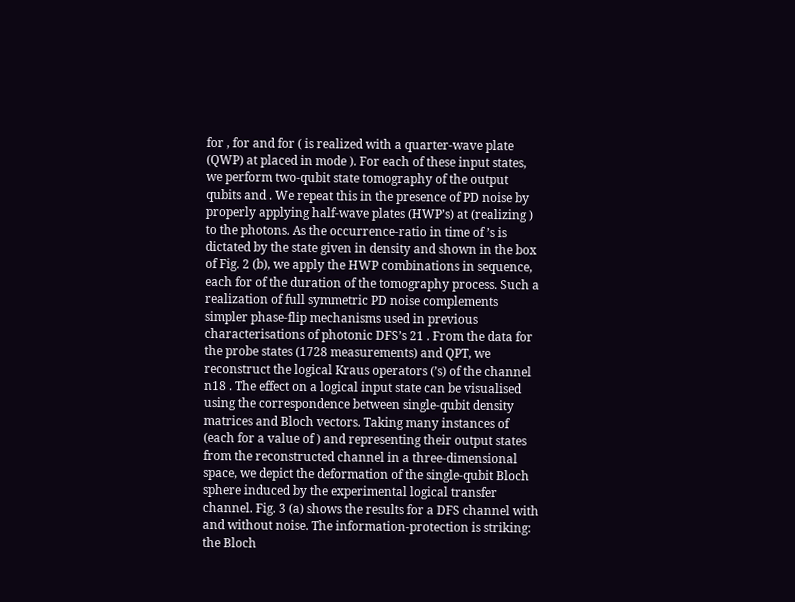for , for and for ( is realized with a quarter-wave plate (QWP) at placed in mode ). For each of these input states, we perform two-qubit state tomography of the output qubits and . We repeat this in the presence of PD noise by properly applying half-wave plates (HWP’s) at (realizing ) to the photons. As the occurrence-ratio in time of ’s is dictated by the state given in density and shown in the box of Fig. 2 (b), we apply the HWP combinations in sequence, each for of the duration of the tomography process. Such a realization of full symmetric PD noise complements simpler phase-flip mechanisms used in previous characterisations of photonic DFS’s 21 . From the data for the probe states (1728 measurements) and QPT, we reconstruct the logical Kraus operators (’s) of the channel  n18 . The effect on a logical input state can be visualised using the correspondence between single-qubit density matrices and Bloch vectors. Taking many instances of (each for a value of ) and representing their output states from the reconstructed channel in a three-dimensional space, we depict the deformation of the single-qubit Bloch sphere induced by the experimental logical transfer channel. Fig. 3 (a) shows the results for a DFS channel with and without noise. The information-protection is striking: the Bloch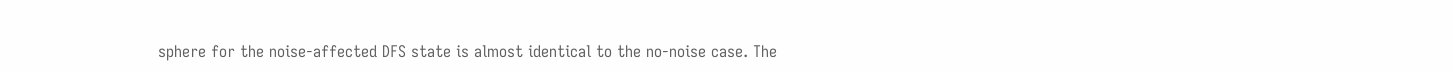sphere for the noise-affected DFS state is almost identical to the no-noise case. The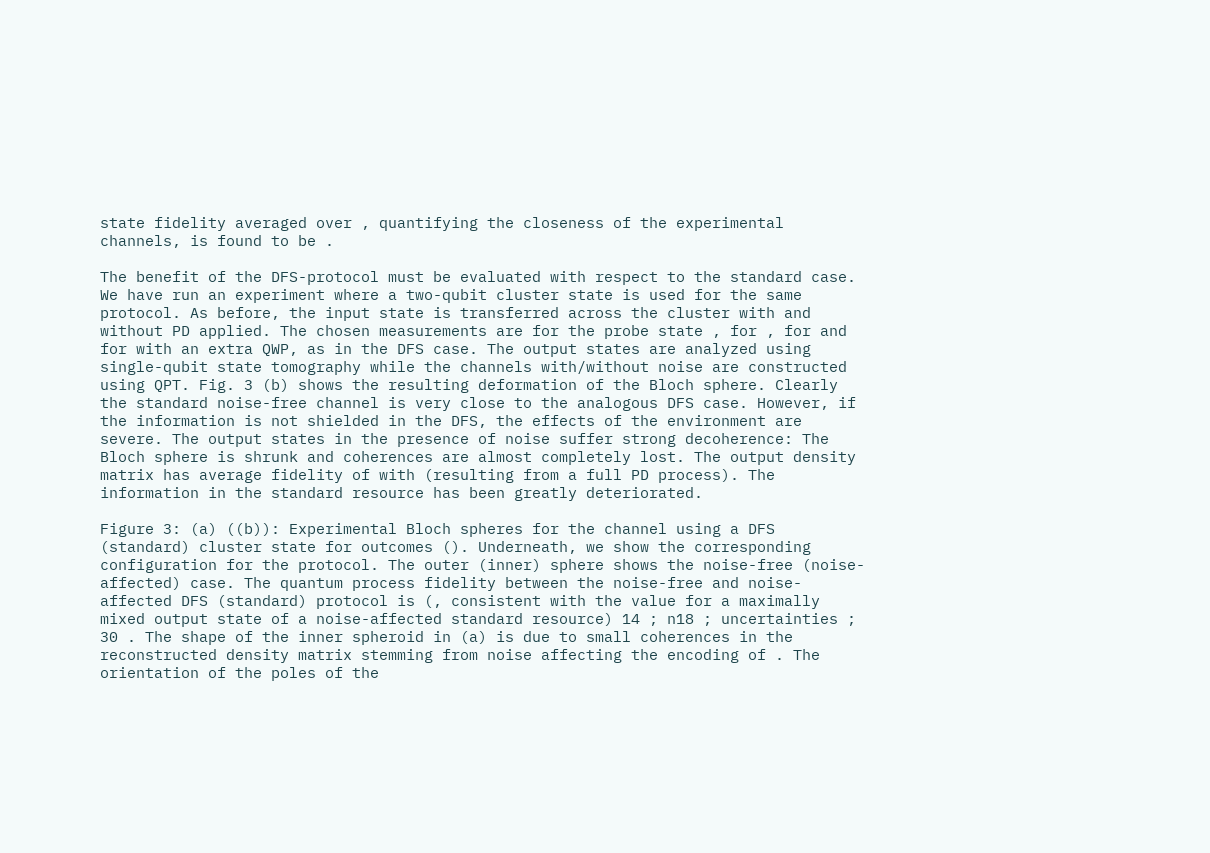state fidelity averaged over , quantifying the closeness of the experimental channels, is found to be .

The benefit of the DFS-protocol must be evaluated with respect to the standard case. We have run an experiment where a two-qubit cluster state is used for the same protocol. As before, the input state is transferred across the cluster with and without PD applied. The chosen measurements are for the probe state , for , for and for with an extra QWP, as in the DFS case. The output states are analyzed using single-qubit state tomography while the channels with/without noise are constructed using QPT. Fig. 3 (b) shows the resulting deformation of the Bloch sphere. Clearly the standard noise-free channel is very close to the analogous DFS case. However, if the information is not shielded in the DFS, the effects of the environment are severe. The output states in the presence of noise suffer strong decoherence: The Bloch sphere is shrunk and coherences are almost completely lost. The output density matrix has average fidelity of with (resulting from a full PD process). The information in the standard resource has been greatly deteriorated.

Figure 3: (a) ((b)): Experimental Bloch spheres for the channel using a DFS (standard) cluster state for outcomes (). Underneath, we show the corresponding configuration for the protocol. The outer (inner) sphere shows the noise-free (noise-affected) case. The quantum process fidelity between the noise-free and noise-affected DFS (standard) protocol is (, consistent with the value for a maximally mixed output state of a noise-affected standard resource) 14 ; n18 ; uncertainties ; 30 . The shape of the inner spheroid in (a) is due to small coherences in the reconstructed density matrix stemming from noise affecting the encoding of . The orientation of the poles of the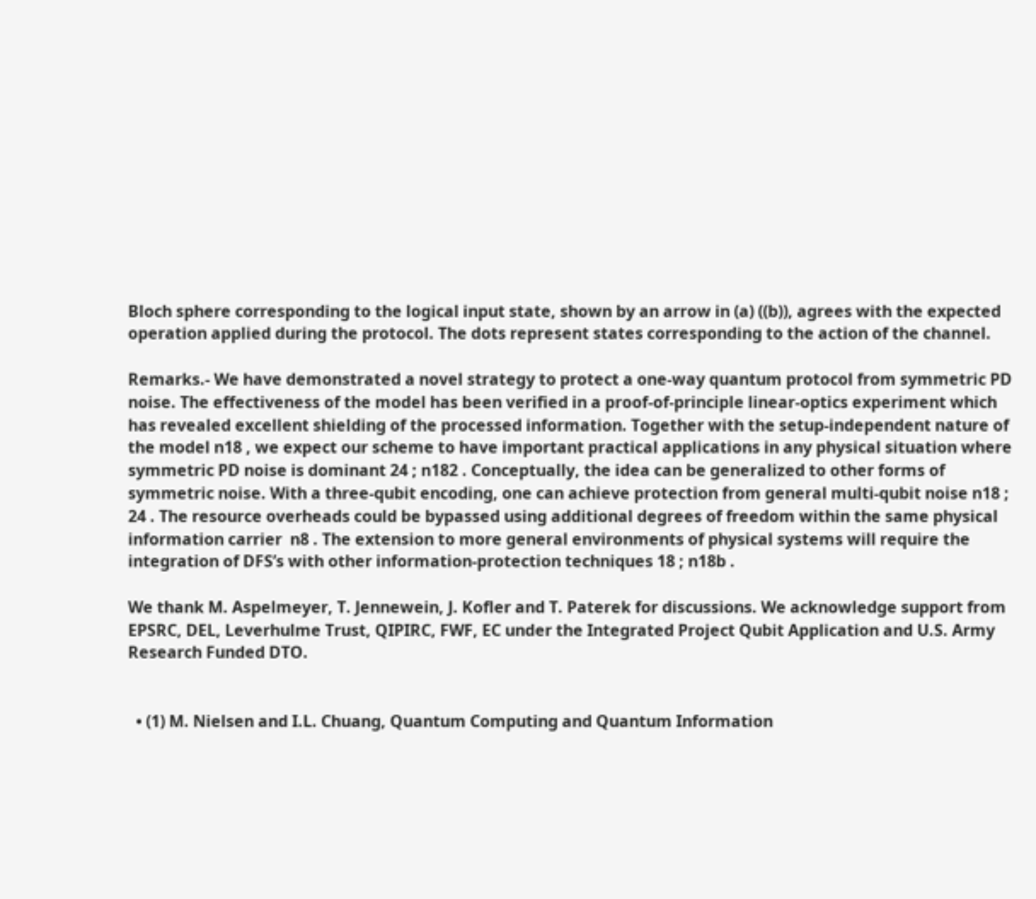Bloch sphere corresponding to the logical input state, shown by an arrow in (a) ((b)), agrees with the expected operation applied during the protocol. The dots represent states corresponding to the action of the channel.

Remarks.- We have demonstrated a novel strategy to protect a one-way quantum protocol from symmetric PD noise. The effectiveness of the model has been verified in a proof-of-principle linear-optics experiment which has revealed excellent shielding of the processed information. Together with the setup-independent nature of the model n18 , we expect our scheme to have important practical applications in any physical situation where symmetric PD noise is dominant 24 ; n182 . Conceptually, the idea can be generalized to other forms of symmetric noise. With a three-qubit encoding, one can achieve protection from general multi-qubit noise n18 ; 24 . The resource overheads could be bypassed using additional degrees of freedom within the same physical information carrier  n8 . The extension to more general environments of physical systems will require the integration of DFS’s with other information-protection techniques 18 ; n18b .

We thank M. Aspelmeyer, T. Jennewein, J. Kofler and T. Paterek for discussions. We acknowledge support from EPSRC, DEL, Leverhulme Trust, QIPIRC, FWF, EC under the Integrated Project Qubit Application and U.S. Army Research Funded DTO.


  • (1) M. Nielsen and I.L. Chuang, Quantum Computing and Quantum Information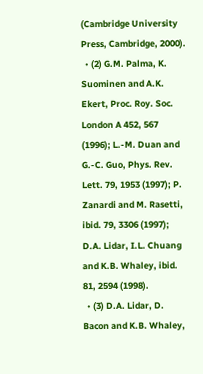(Cambridge University Press, Cambridge, 2000).
  • (2) G.M. Palma, K. Suominen and A.K. Ekert, Proc. Roy. Soc. London A 452, 567 (1996); L.-M. Duan and G.-C. Guo, Phys. Rev. Lett. 79, 1953 (1997); P. Zanardi and M. Rasetti, ibid. 79, 3306 (1997); D.A. Lidar, I.L. Chuang and K.B. Whaley, ibid. 81, 2594 (1998).
  • (3) D.A. Lidar, D. Bacon and K.B. Whaley,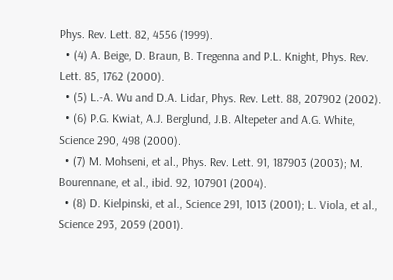Phys. Rev. Lett. 82, 4556 (1999).
  • (4) A. Beige, D. Braun, B. Tregenna and P.L. Knight, Phys. Rev. Lett. 85, 1762 (2000).
  • (5) L.-A. Wu and D.A. Lidar, Phys. Rev. Lett. 88, 207902 (2002).
  • (6) P.G. Kwiat, A.J. Berglund, J.B. Altepeter and A.G. White, Science 290, 498 (2000).
  • (7) M. Mohseni, et al., Phys. Rev. Lett. 91, 187903 (2003); M. Bourennane, et al., ibid. 92, 107901 (2004).
  • (8) D. Kielpinski, et al., Science 291, 1013 (2001); L. Viola, et al., Science 293, 2059 (2001).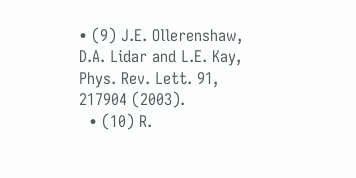• (9) J.E. Ollerenshaw, D.A. Lidar and L.E. Kay, Phys. Rev. Lett. 91, 217904 (2003).
  • (10) R.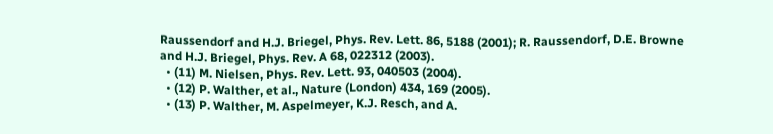Raussendorf and H.J. Briegel, Phys. Rev. Lett. 86, 5188 (2001); R. Raussendorf, D.E. Browne and H.J. Briegel, Phys. Rev. A 68, 022312 (2003).
  • (11) M. Nielsen, Phys. Rev. Lett. 93, 040503 (2004).
  • (12) P. Walther, et al., Nature (London) 434, 169 (2005).
  • (13) P. Walther, M. Aspelmeyer, K.J. Resch, and A.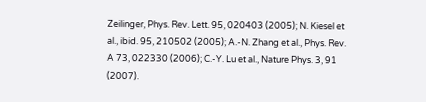Zeilinger, Phys. Rev. Lett. 95, 020403 (2005); N. Kiesel et al., ibid. 95, 210502 (2005); A.-N. Zhang et al., Phys. Rev. A 73, 022330 (2006); C.-Y. Lu et al., Nature Phys. 3, 91 (2007).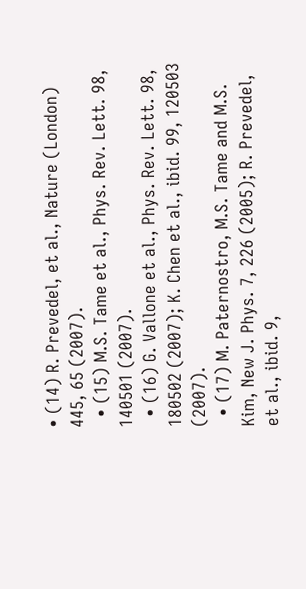• (14) R. Prevedel, et al., Nature (London) 445, 65 (2007).
  • (15) M.S. Tame et al., Phys. Rev. Lett. 98, 140501 (2007).
  • (16) G. Vallone et al., Phys. Rev. Lett. 98, 180502 (2007); K. Chen et al., ibid. 99, 120503 (2007).
  • (17) M. Paternostro, M.S. Tame and M.S. Kim, New J. Phys. 7, 226 (2005); R. Prevedel, et al., ibid. 9,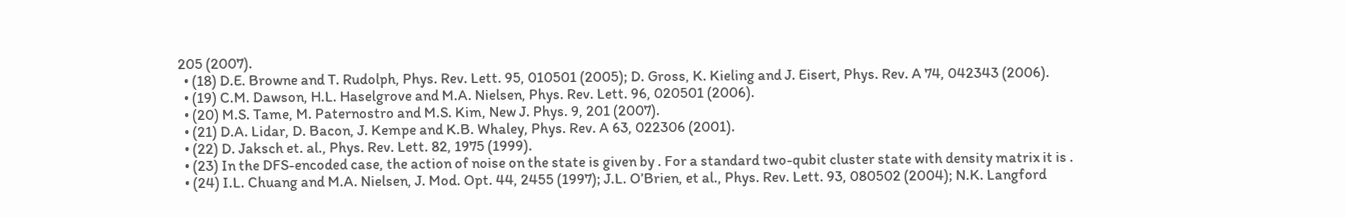205 (2007).
  • (18) D.E. Browne and T. Rudolph, Phys. Rev. Lett. 95, 010501 (2005); D. Gross, K. Kieling and J. Eisert, Phys. Rev. A 74, 042343 (2006).
  • (19) C.M. Dawson, H.L. Haselgrove and M.A. Nielsen, Phys. Rev. Lett. 96, 020501 (2006).
  • (20) M.S. Tame, M. Paternostro and M.S. Kim, New J. Phys. 9, 201 (2007).
  • (21) D.A. Lidar, D. Bacon, J. Kempe and K.B. Whaley, Phys. Rev. A 63, 022306 (2001).
  • (22) D. Jaksch et. al., Phys. Rev. Lett. 82, 1975 (1999).
  • (23) In the DFS-encoded case, the action of noise on the state is given by . For a standard two-qubit cluster state with density matrix it is .
  • (24) I.L. Chuang and M.A. Nielsen, J. Mod. Opt. 44, 2455 (1997); J.L. O’Brien, et al., Phys. Rev. Lett. 93, 080502 (2004); N.K. Langford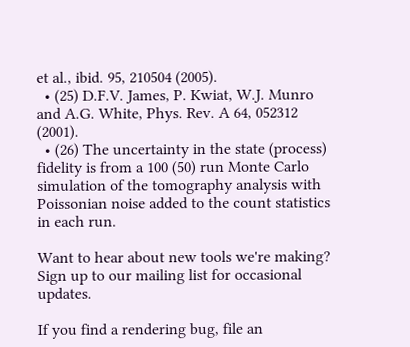et al., ibid. 95, 210504 (2005).
  • (25) D.F.V. James, P. Kwiat, W.J. Munro and A.G. White, Phys. Rev. A 64, 052312 (2001).
  • (26) The uncertainty in the state (process) fidelity is from a 100 (50) run Monte Carlo simulation of the tomography analysis with Poissonian noise added to the count statistics in each run.

Want to hear about new tools we're making? Sign up to our mailing list for occasional updates.

If you find a rendering bug, file an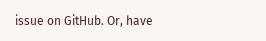issue on GitHub. Or, have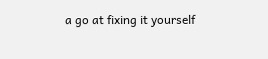a go at fixing it yourself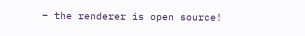– the renderer is open source!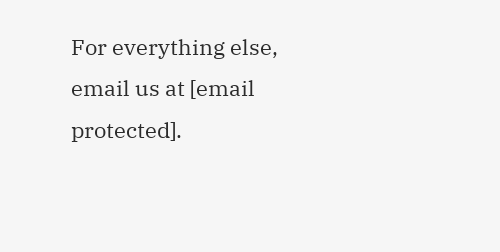For everything else, email us at [email protected].